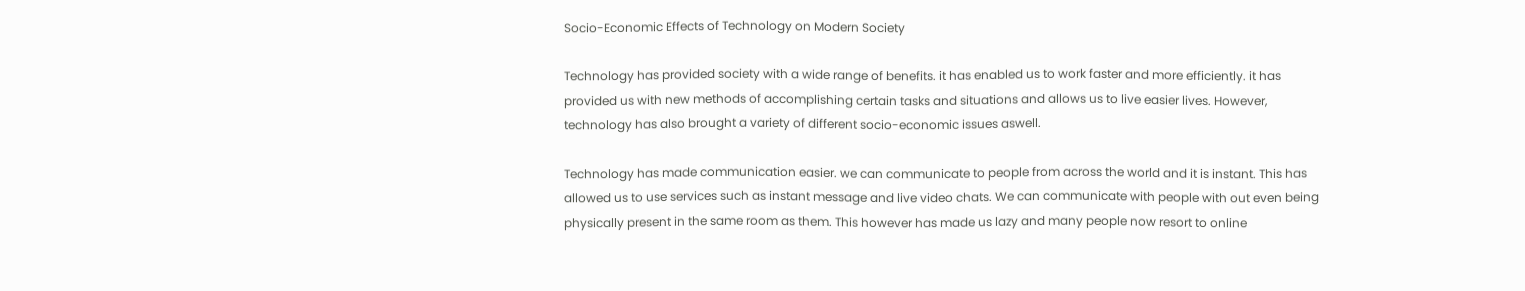Socio-Economic Effects of Technology on Modern Society

Technology has provided society with a wide range of benefits. it has enabled us to work faster and more efficiently. it has provided us with new methods of accomplishing certain tasks and situations and allows us to live easier lives. However, technology has also brought a variety of different socio-economic issues aswell.

Technology has made communication easier. we can communicate to people from across the world and it is instant. This has allowed us to use services such as instant message and live video chats. We can communicate with people with out even being physically present in the same room as them. This however has made us lazy and many people now resort to online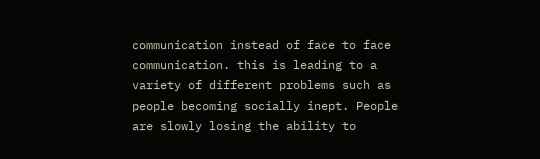communication instead of face to face communication. this is leading to a variety of different problems such as people becoming socially inept. People are slowly losing the ability to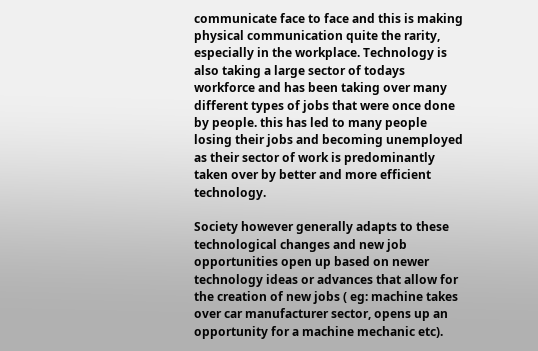communicate face to face and this is making physical communication quite the rarity, especially in the workplace. Technology is also taking a large sector of todays workforce and has been taking over many different types of jobs that were once done by people. this has led to many people losing their jobs and becoming unemployed as their sector of work is predominantly taken over by better and more efficient technology.

Society however generally adapts to these technological changes and new job opportunities open up based on newer technology ideas or advances that allow for the creation of new jobs ( eg: machine takes over car manufacturer sector, opens up an opportunity for a machine mechanic etc).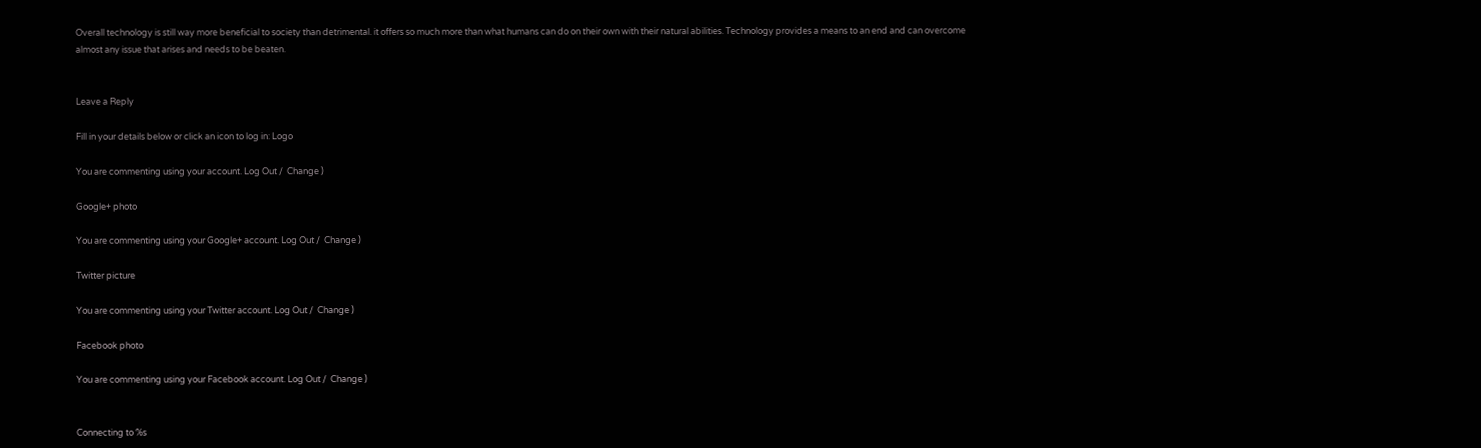Overall technology is still way more beneficial to society than detrimental. it offers so much more than what humans can do on their own with their natural abilities. Technology provides a means to an end and can overcome almost any issue that arises and needs to be beaten.


Leave a Reply

Fill in your details below or click an icon to log in: Logo

You are commenting using your account. Log Out /  Change )

Google+ photo

You are commenting using your Google+ account. Log Out /  Change )

Twitter picture

You are commenting using your Twitter account. Log Out /  Change )

Facebook photo

You are commenting using your Facebook account. Log Out /  Change )


Connecting to %s